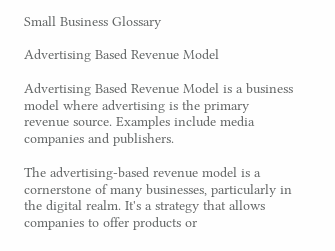Small Business Glossary

Advertising Based Revenue Model

Advertising Based Revenue Model is a business model where advertising is the primary revenue source. Examples include media companies and publishers.

The advertising-based revenue model is a cornerstone of many businesses, particularly in the digital realm. It's a strategy that allows companies to offer products or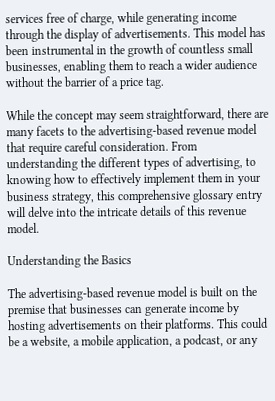services free of charge, while generating income through the display of advertisements. This model has been instrumental in the growth of countless small businesses, enabling them to reach a wider audience without the barrier of a price tag.

While the concept may seem straightforward, there are many facets to the advertising-based revenue model that require careful consideration. From understanding the different types of advertising, to knowing how to effectively implement them in your business strategy, this comprehensive glossary entry will delve into the intricate details of this revenue model.

Understanding the Basics

The advertising-based revenue model is built on the premise that businesses can generate income by hosting advertisements on their platforms. This could be a website, a mobile application, a podcast, or any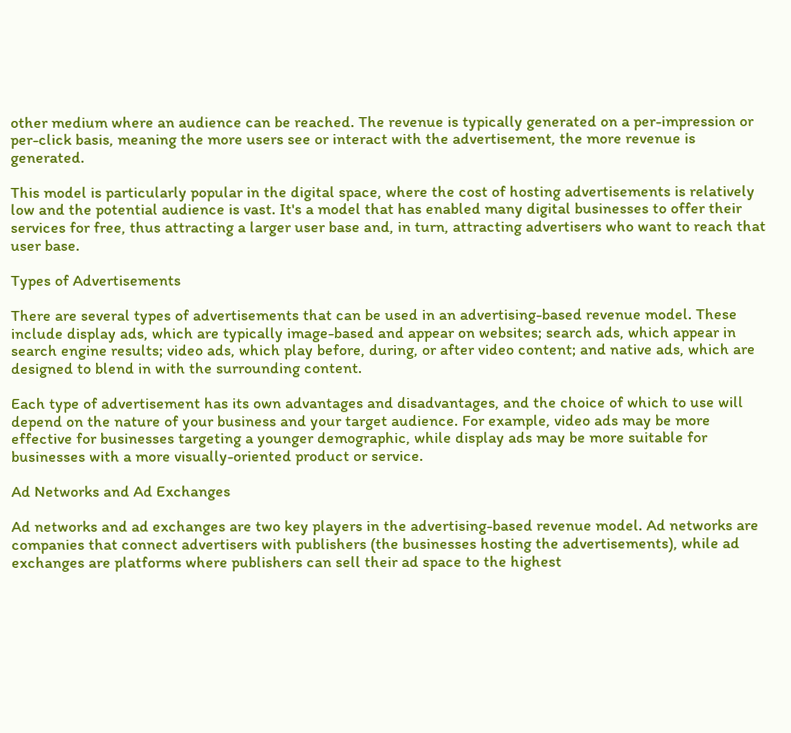other medium where an audience can be reached. The revenue is typically generated on a per-impression or per-click basis, meaning the more users see or interact with the advertisement, the more revenue is generated.

This model is particularly popular in the digital space, where the cost of hosting advertisements is relatively low and the potential audience is vast. It's a model that has enabled many digital businesses to offer their services for free, thus attracting a larger user base and, in turn, attracting advertisers who want to reach that user base.

Types of Advertisements

There are several types of advertisements that can be used in an advertising-based revenue model. These include display ads, which are typically image-based and appear on websites; search ads, which appear in search engine results; video ads, which play before, during, or after video content; and native ads, which are designed to blend in with the surrounding content.

Each type of advertisement has its own advantages and disadvantages, and the choice of which to use will depend on the nature of your business and your target audience. For example, video ads may be more effective for businesses targeting a younger demographic, while display ads may be more suitable for businesses with a more visually-oriented product or service.

Ad Networks and Ad Exchanges

Ad networks and ad exchanges are two key players in the advertising-based revenue model. Ad networks are companies that connect advertisers with publishers (the businesses hosting the advertisements), while ad exchanges are platforms where publishers can sell their ad space to the highest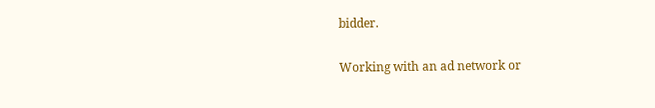bidder.

Working with an ad network or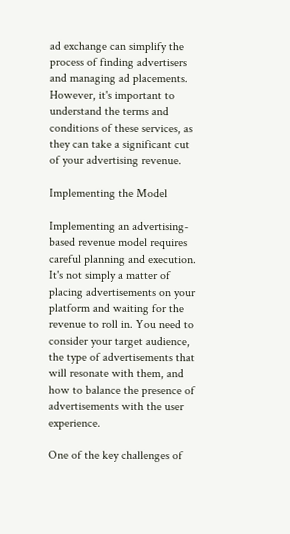ad exchange can simplify the process of finding advertisers and managing ad placements. However, it's important to understand the terms and conditions of these services, as they can take a significant cut of your advertising revenue.

Implementing the Model

Implementing an advertising-based revenue model requires careful planning and execution. It's not simply a matter of placing advertisements on your platform and waiting for the revenue to roll in. You need to consider your target audience, the type of advertisements that will resonate with them, and how to balance the presence of advertisements with the user experience.

One of the key challenges of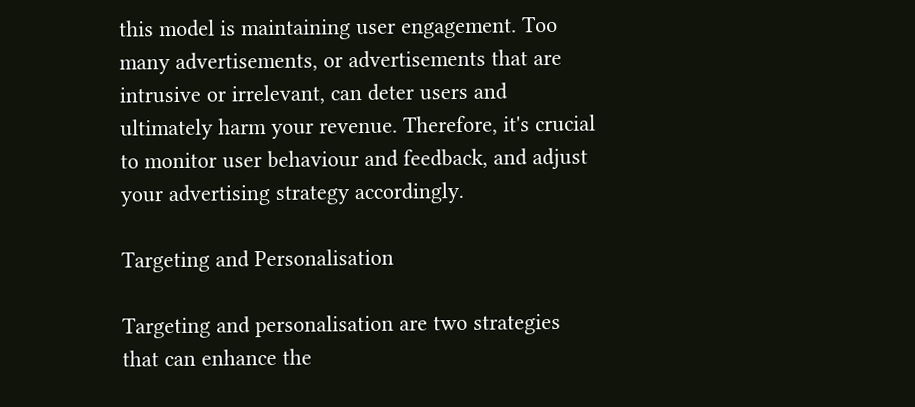this model is maintaining user engagement. Too many advertisements, or advertisements that are intrusive or irrelevant, can deter users and ultimately harm your revenue. Therefore, it's crucial to monitor user behaviour and feedback, and adjust your advertising strategy accordingly.

Targeting and Personalisation

Targeting and personalisation are two strategies that can enhance the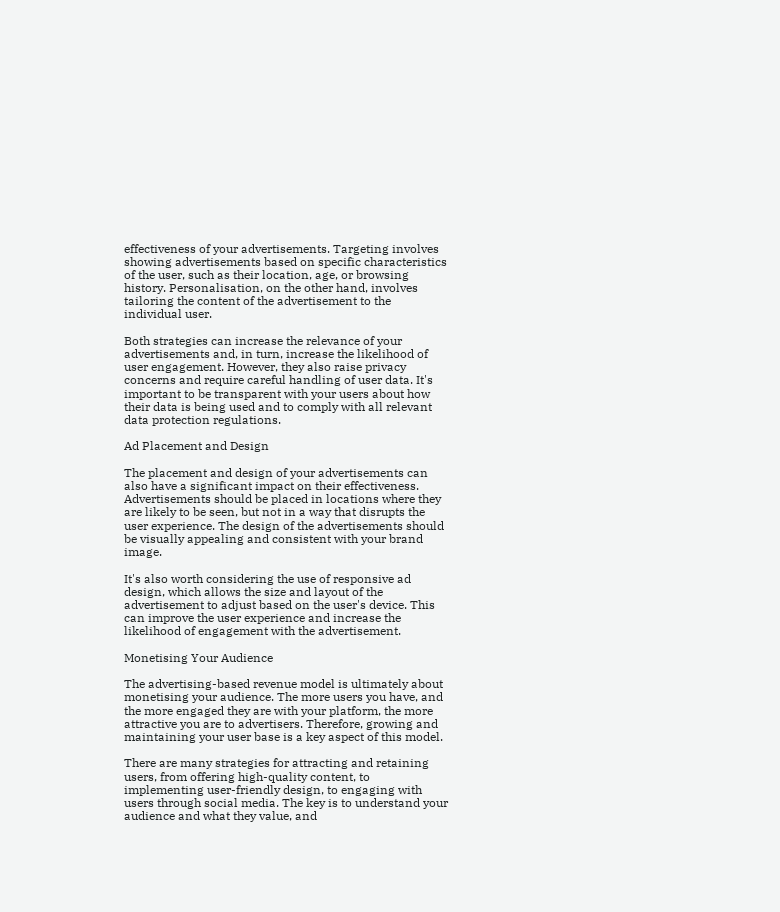effectiveness of your advertisements. Targeting involves showing advertisements based on specific characteristics of the user, such as their location, age, or browsing history. Personalisation, on the other hand, involves tailoring the content of the advertisement to the individual user.

Both strategies can increase the relevance of your advertisements and, in turn, increase the likelihood of user engagement. However, they also raise privacy concerns and require careful handling of user data. It's important to be transparent with your users about how their data is being used and to comply with all relevant data protection regulations.

Ad Placement and Design

The placement and design of your advertisements can also have a significant impact on their effectiveness. Advertisements should be placed in locations where they are likely to be seen, but not in a way that disrupts the user experience. The design of the advertisements should be visually appealing and consistent with your brand image.

It's also worth considering the use of responsive ad design, which allows the size and layout of the advertisement to adjust based on the user's device. This can improve the user experience and increase the likelihood of engagement with the advertisement.

Monetising Your Audience

The advertising-based revenue model is ultimately about monetising your audience. The more users you have, and the more engaged they are with your platform, the more attractive you are to advertisers. Therefore, growing and maintaining your user base is a key aspect of this model.

There are many strategies for attracting and retaining users, from offering high-quality content, to implementing user-friendly design, to engaging with users through social media. The key is to understand your audience and what they value, and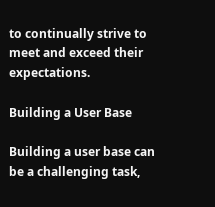to continually strive to meet and exceed their expectations.

Building a User Base

Building a user base can be a challenging task,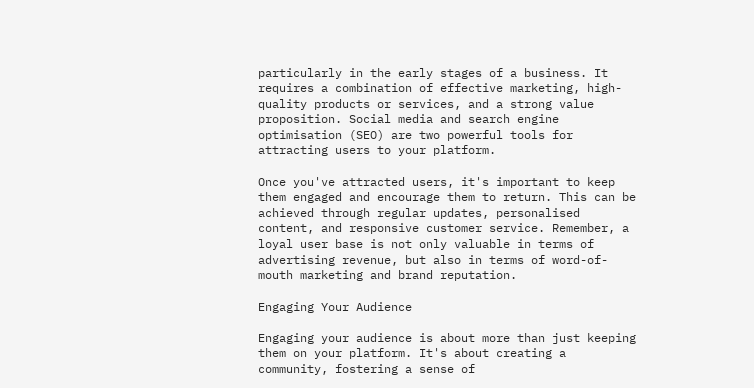particularly in the early stages of a business. It requires a combination of effective marketing, high-quality products or services, and a strong value proposition. Social media and search engine optimisation (SEO) are two powerful tools for attracting users to your platform.

Once you've attracted users, it's important to keep them engaged and encourage them to return. This can be achieved through regular updates, personalised content, and responsive customer service. Remember, a loyal user base is not only valuable in terms of advertising revenue, but also in terms of word-of-mouth marketing and brand reputation.

Engaging Your Audience

Engaging your audience is about more than just keeping them on your platform. It's about creating a community, fostering a sense of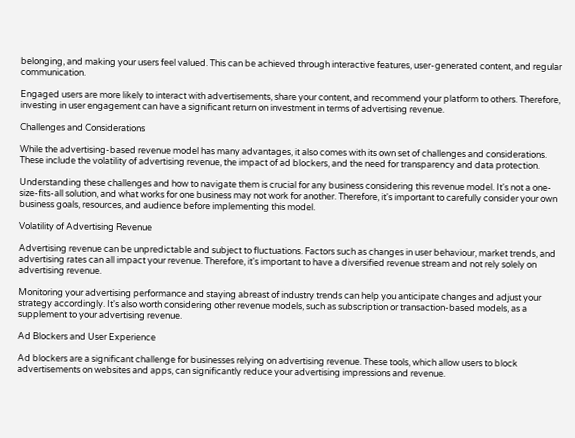belonging, and making your users feel valued. This can be achieved through interactive features, user-generated content, and regular communication.

Engaged users are more likely to interact with advertisements, share your content, and recommend your platform to others. Therefore, investing in user engagement can have a significant return on investment in terms of advertising revenue.

Challenges and Considerations

While the advertising-based revenue model has many advantages, it also comes with its own set of challenges and considerations. These include the volatility of advertising revenue, the impact of ad blockers, and the need for transparency and data protection.

Understanding these challenges and how to navigate them is crucial for any business considering this revenue model. It's not a one-size-fits-all solution, and what works for one business may not work for another. Therefore, it's important to carefully consider your own business goals, resources, and audience before implementing this model.

Volatility of Advertising Revenue

Advertising revenue can be unpredictable and subject to fluctuations. Factors such as changes in user behaviour, market trends, and advertising rates can all impact your revenue. Therefore, it's important to have a diversified revenue stream and not rely solely on advertising revenue.

Monitoring your advertising performance and staying abreast of industry trends can help you anticipate changes and adjust your strategy accordingly. It's also worth considering other revenue models, such as subscription or transaction-based models, as a supplement to your advertising revenue.

Ad Blockers and User Experience

Ad blockers are a significant challenge for businesses relying on advertising revenue. These tools, which allow users to block advertisements on websites and apps, can significantly reduce your advertising impressions and revenue.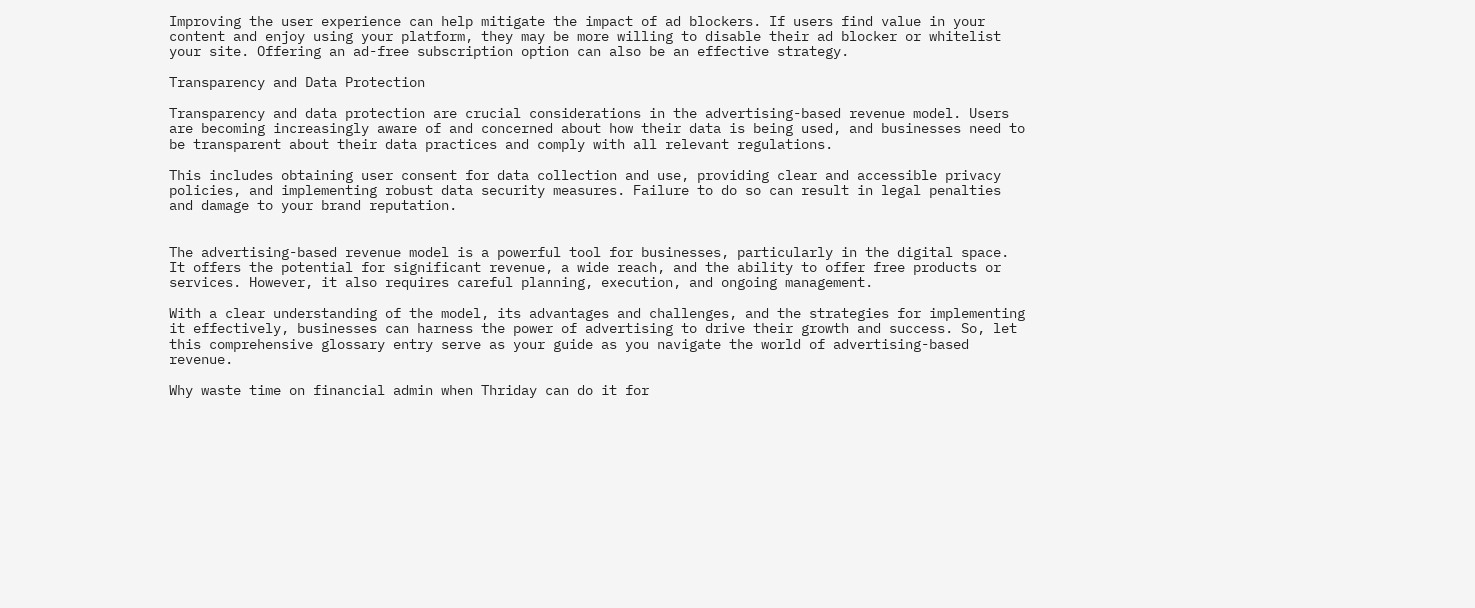Improving the user experience can help mitigate the impact of ad blockers. If users find value in your content and enjoy using your platform, they may be more willing to disable their ad blocker or whitelist your site. Offering an ad-free subscription option can also be an effective strategy.

Transparency and Data Protection

Transparency and data protection are crucial considerations in the advertising-based revenue model. Users are becoming increasingly aware of and concerned about how their data is being used, and businesses need to be transparent about their data practices and comply with all relevant regulations.

This includes obtaining user consent for data collection and use, providing clear and accessible privacy policies, and implementing robust data security measures. Failure to do so can result in legal penalties and damage to your brand reputation.


The advertising-based revenue model is a powerful tool for businesses, particularly in the digital space. It offers the potential for significant revenue, a wide reach, and the ability to offer free products or services. However, it also requires careful planning, execution, and ongoing management.

With a clear understanding of the model, its advantages and challenges, and the strategies for implementing it effectively, businesses can harness the power of advertising to drive their growth and success. So, let this comprehensive glossary entry serve as your guide as you navigate the world of advertising-based revenue.

Why waste time on financial admin when Thriday can do it for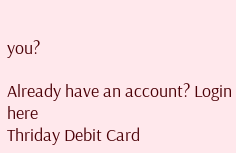you?

Already have an account? Login here
Thriday Debit Card